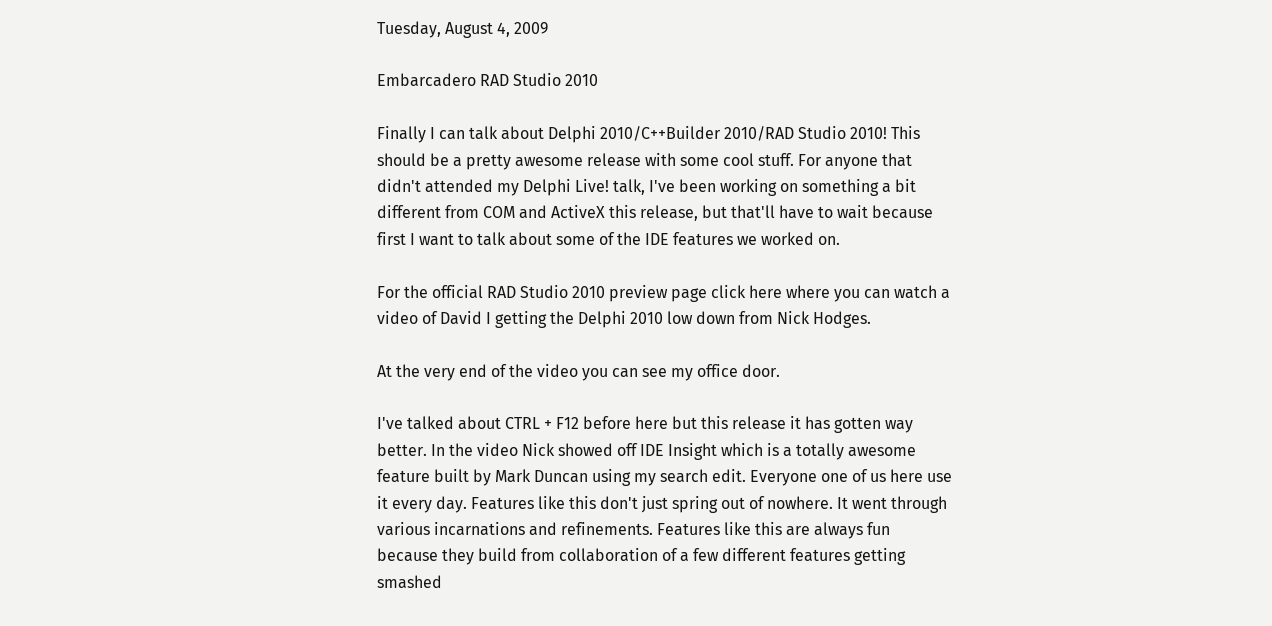Tuesday, August 4, 2009

Embarcadero RAD Studio 2010

Finally I can talk about Delphi 2010/C++Builder 2010/RAD Studio 2010! This should be a pretty awesome release with some cool stuff. For anyone that didn't attended my Delphi Live! talk, I've been working on something a bit different from COM and ActiveX this release, but that'll have to wait because first I want to talk about some of the IDE features we worked on.

For the official RAD Studio 2010 preview page click here where you can watch a video of David I getting the Delphi 2010 low down from Nick Hodges.

At the very end of the video you can see my office door.

I've talked about CTRL + F12 before here but this release it has gotten way better. In the video Nick showed off IDE Insight which is a totally awesome feature built by Mark Duncan using my search edit. Everyone one of us here use it every day. Features like this don't just spring out of nowhere. It went through various incarnations and refinements. Features like this are always fun because they build from collaboration of a few different features getting smashed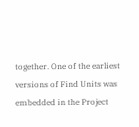together. One of the earliest versions of Find Units was embedded in the Project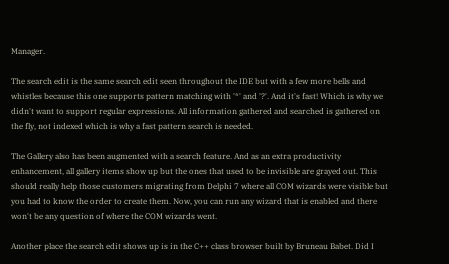Manager.

The search edit is the same search edit seen throughout the IDE but with a few more bells and whistles because this one supports pattern matching with '*' and '?'. And it's fast! Which is why we didn't want to support regular expressions. All information gathered and searched is gathered on the fly, not indexed which is why a fast pattern search is needed.

The Gallery also has been augmented with a search feature. And as an extra productivity enhancement, all gallery items show up but the ones that used to be invisible are grayed out. This should really help those customers migrating from Delphi 7 where all COM wizards were visible but you had to know the order to create them. Now, you can run any wizard that is enabled and there won't be any question of where the COM wizards went.

Another place the search edit shows up is in the C++ class browser built by Bruneau Babet. Did I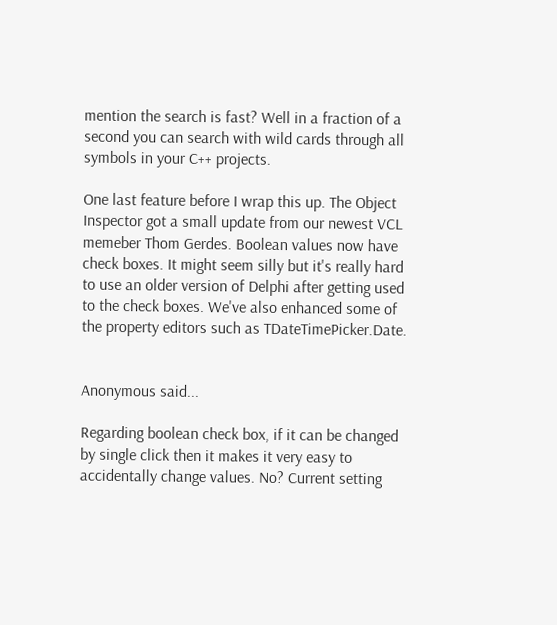mention the search is fast? Well in a fraction of a second you can search with wild cards through all symbols in your C++ projects.

One last feature before I wrap this up. The Object Inspector got a small update from our newest VCL memeber Thom Gerdes. Boolean values now have check boxes. It might seem silly but it's really hard to use an older version of Delphi after getting used to the check boxes. We've also enhanced some of the property editors such as TDateTimePicker.Date.


Anonymous said...

Regarding boolean check box, if it can be changed by single click then it makes it very easy to accidentally change values. No? Current setting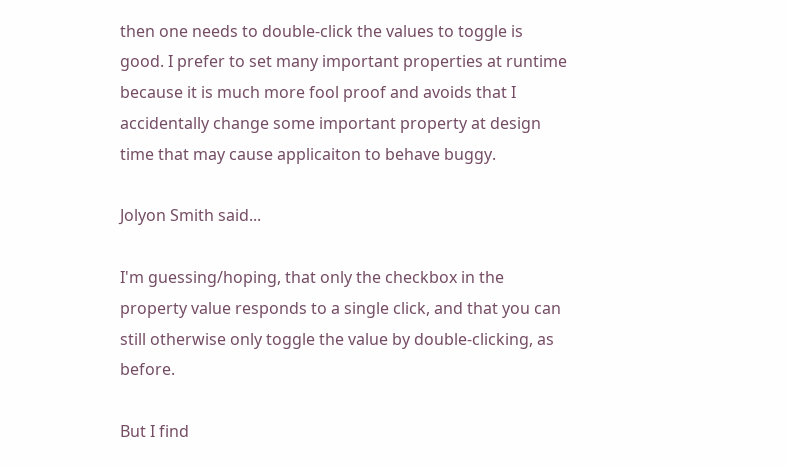then one needs to double-click the values to toggle is good. I prefer to set many important properties at runtime because it is much more fool proof and avoids that I accidentally change some important property at design time that may cause applicaiton to behave buggy.

Jolyon Smith said...

I'm guessing/hoping, that only the checkbox in the property value responds to a single click, and that you can still otherwise only toggle the value by double-clicking, as before.

But I find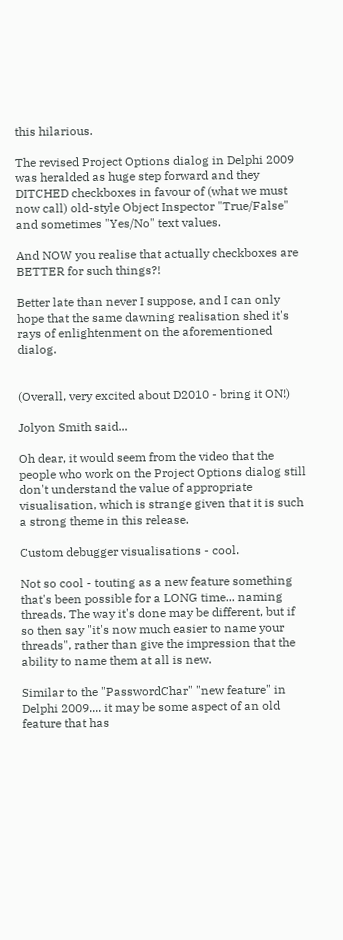this hilarious.

The revised Project Options dialog in Delphi 2009 was heralded as huge step forward and they DITCHED checkboxes in favour of (what we must now call) old-style Object Inspector "True/False" and sometimes "Yes/No" text values.

And NOW you realise that actually checkboxes are BETTER for such things?!

Better late than never I suppose, and I can only hope that the same dawning realisation shed it's rays of enlightenment on the aforementioned dialog.


(Overall, very excited about D2010 - bring it ON!)

Jolyon Smith said...

Oh dear, it would seem from the video that the people who work on the Project Options dialog still don't understand the value of appropriate visualisation, which is strange given that it is such a strong theme in this release.

Custom debugger visualisations - cool.

Not so cool - touting as a new feature something that's been possible for a LONG time... naming threads. The way it's done may be different, but if so then say "it's now much easier to name your threads", rather than give the impression that the ability to name them at all is new.

Similar to the "PasswordChar" "new feature" in Delphi 2009.... it may be some aspect of an old feature that has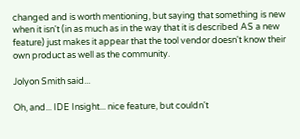changed and is worth mentioning, but saying that something is new when it isn't (in as much as in the way that it is described AS a new feature) just makes it appear that the tool vendor doesn't know their own product as well as the community.

Jolyon Smith said...

Oh, and... IDE Insight... nice feature, but couldn't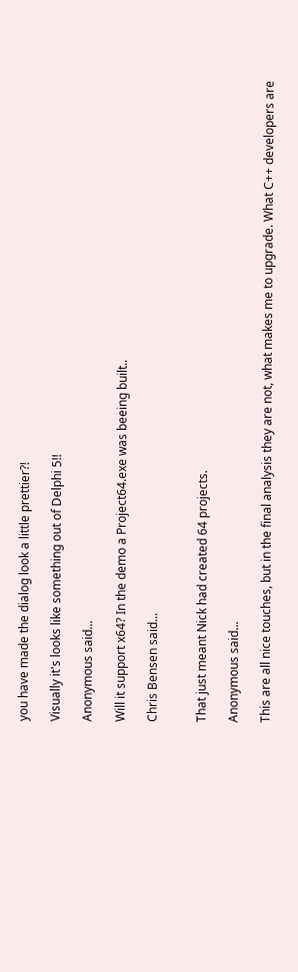you have made the dialog look a little prettier?!

Visually it's looks like something out of Delphi 5!!

Anonymous said...

Will it support x64? In the demo a Project64.exe was beeing built..

Chris Bensen said...


That just meant Nick had created 64 projects.

Anonymous said...

This are all nice touches, but in the final analysis they are not, what makes me to upgrade. What C++ developers are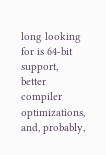long looking for is 64-bit support, better compiler optimizations, and, probably,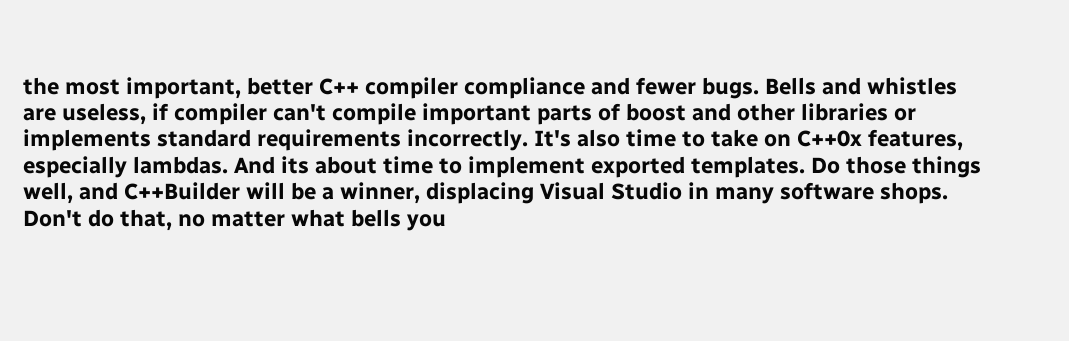the most important, better C++ compiler compliance and fewer bugs. Bells and whistles are useless, if compiler can't compile important parts of boost and other libraries or implements standard requirements incorrectly. It's also time to take on C++0x features, especially lambdas. And its about time to implement exported templates. Do those things well, and C++Builder will be a winner, displacing Visual Studio in many software shops. Don't do that, no matter what bells you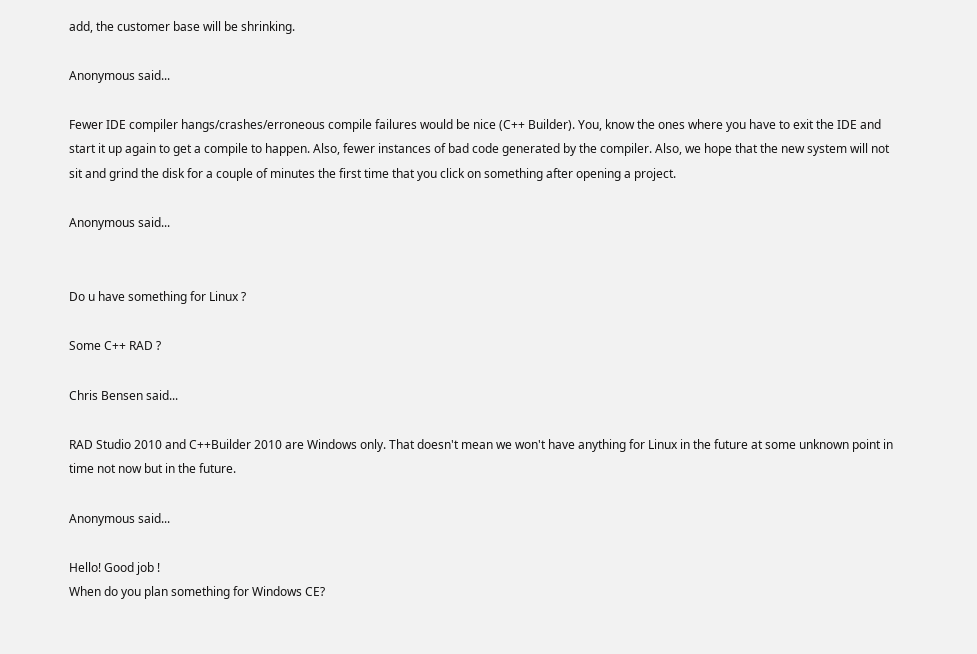add, the customer base will be shrinking.

Anonymous said...

Fewer IDE compiler hangs/crashes/erroneous compile failures would be nice (C++ Builder). You, know the ones where you have to exit the IDE and start it up again to get a compile to happen. Also, fewer instances of bad code generated by the compiler. Also, we hope that the new system will not sit and grind the disk for a couple of minutes the first time that you click on something after opening a project.

Anonymous said...


Do u have something for Linux ?

Some C++ RAD ?

Chris Bensen said...

RAD Studio 2010 and C++Builder 2010 are Windows only. That doesn't mean we won't have anything for Linux in the future at some unknown point in time not now but in the future.

Anonymous said...

Hello! Good job !
When do you plan something for Windows CE?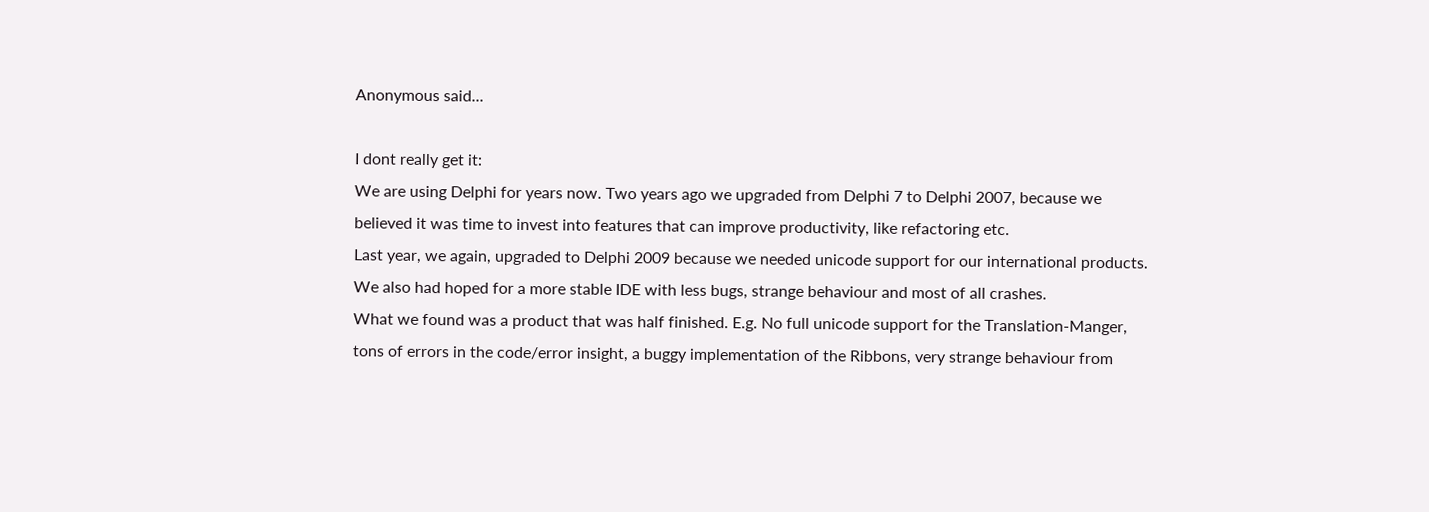Anonymous said...

I dont really get it:
We are using Delphi for years now. Two years ago we upgraded from Delphi 7 to Delphi 2007, because we believed it was time to invest into features that can improve productivity, like refactoring etc.
Last year, we again, upgraded to Delphi 2009 because we needed unicode support for our international products. We also had hoped for a more stable IDE with less bugs, strange behaviour and most of all crashes.
What we found was a product that was half finished. E.g. No full unicode support for the Translation-Manger, tons of errors in the code/error insight, a buggy implementation of the Ribbons, very strange behaviour from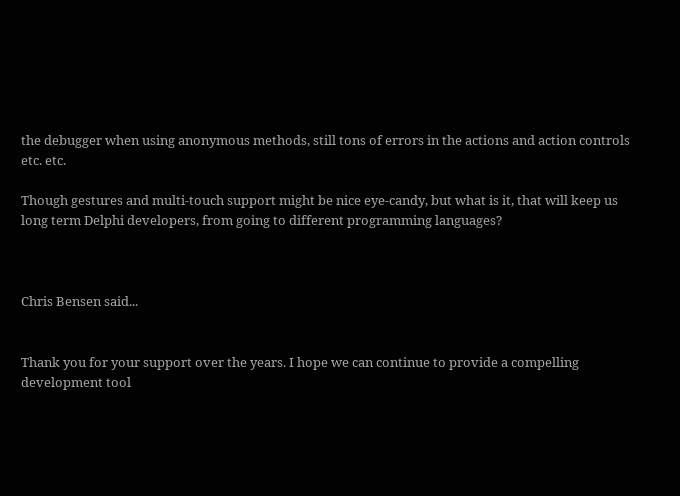the debugger when using anonymous methods, still tons of errors in the actions and action controls etc. etc.

Though gestures and multi-touch support might be nice eye-candy, but what is it, that will keep us long term Delphi developers, from going to different programming languages?



Chris Bensen said...


Thank you for your support over the years. I hope we can continue to provide a compelling development tool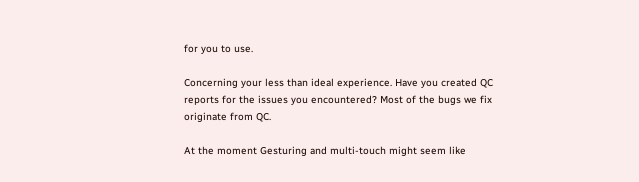for you to use.

Concerning your less than ideal experience. Have you created QC reports for the issues you encountered? Most of the bugs we fix originate from QC.

At the moment Gesturing and multi-touch might seem like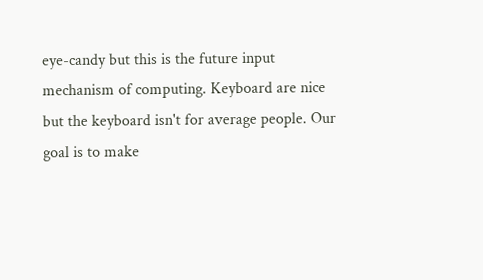eye-candy but this is the future input mechanism of computing. Keyboard are nice but the keyboard isn't for average people. Our goal is to make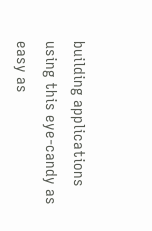building applications using this eye-candy as easy as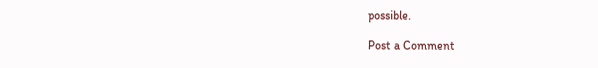possible.

Post a Comment